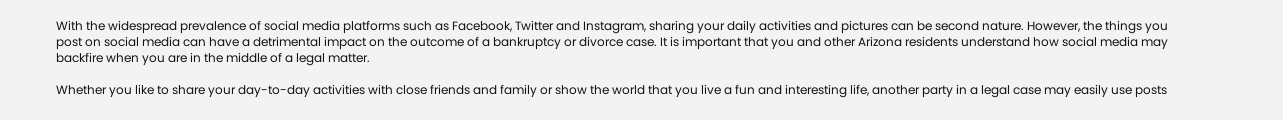With the widespread prevalence of social media platforms such as Facebook, Twitter and Instagram, sharing your daily activities and pictures can be second nature. However, the things you post on social media can have a detrimental impact on the outcome of a bankruptcy or divorce case. It is important that you and other Arizona residents understand how social media may backfire when you are in the middle of a legal matter.

Whether you like to share your day-to-day activities with close friends and family or show the world that you live a fun and interesting life, another party in a legal case may easily use posts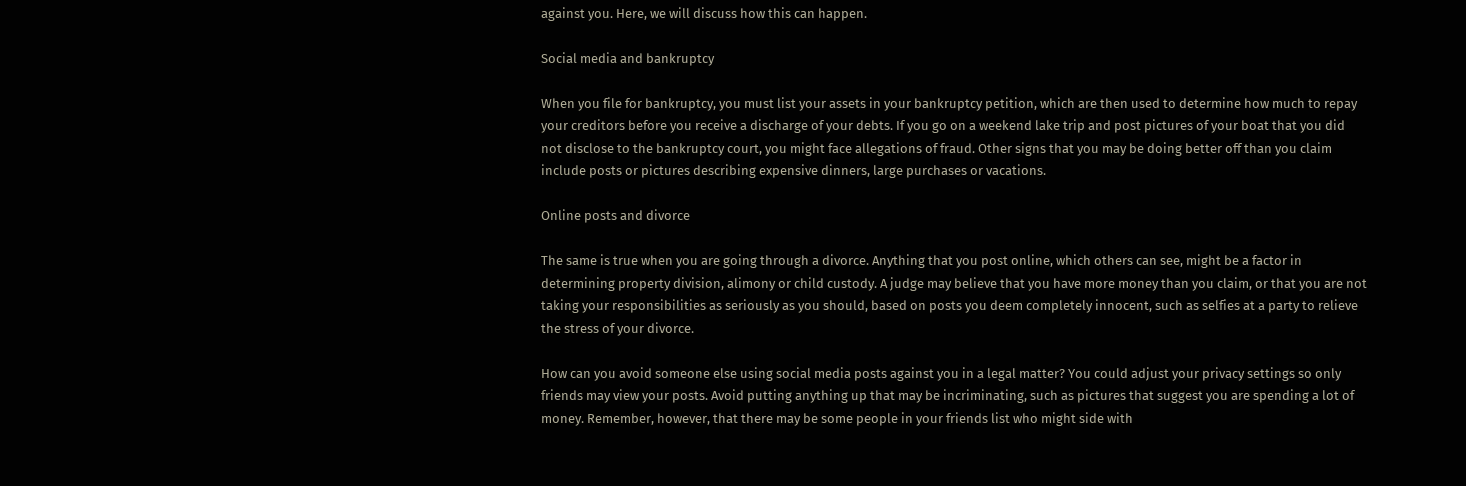against you. Here, we will discuss how this can happen.

Social media and bankruptcy

When you file for bankruptcy, you must list your assets in your bankruptcy petition, which are then used to determine how much to repay your creditors before you receive a discharge of your debts. If you go on a weekend lake trip and post pictures of your boat that you did not disclose to the bankruptcy court, you might face allegations of fraud. Other signs that you may be doing better off than you claim include posts or pictures describing expensive dinners, large purchases or vacations.

Online posts and divorce

The same is true when you are going through a divorce. Anything that you post online, which others can see, might be a factor in determining property division, alimony or child custody. A judge may believe that you have more money than you claim, or that you are not taking your responsibilities as seriously as you should, based on posts you deem completely innocent, such as selfies at a party to relieve the stress of your divorce.

How can you avoid someone else using social media posts against you in a legal matter? You could adjust your privacy settings so only friends may view your posts. Avoid putting anything up that may be incriminating, such as pictures that suggest you are spending a lot of money. Remember, however, that there may be some people in your friends list who might side with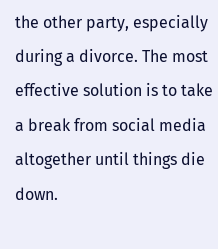the other party, especially during a divorce. The most effective solution is to take a break from social media altogether until things die down.